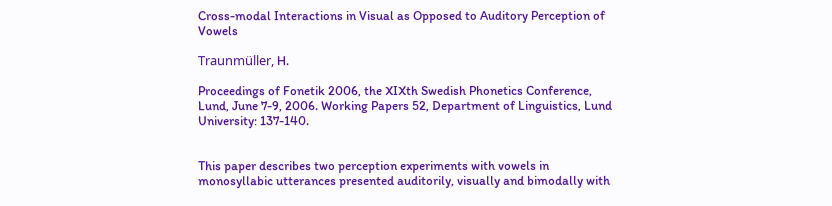Cross-modal Interactions in Visual as Opposed to Auditory Perception of Vowels

Traunmüller, H.

Proceedings of Fonetik 2006, the XIXth Swedish Phonetics Conference, Lund, June 7-9, 2006. Working Papers 52, Department of Linguistics, Lund University: 137-140.


This paper describes two perception experiments with vowels in monosyllabic utterances presented auditorily, visually and bimodally with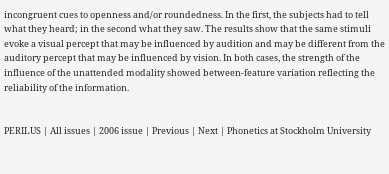incongruent cues to openness and/or roundedness. In the first, the subjects had to tell what they heard; in the second what they saw. The results show that the same stimuli evoke a visual percept that may be influenced by audition and may be different from the auditory percept that may be influenced by vision. In both cases, the strength of the influence of the unattended modality showed between-feature variation reflecting the reliability of the information.


PERILUS | All issues | 2006 issue | Previous | Next | Phonetics at Stockholm University